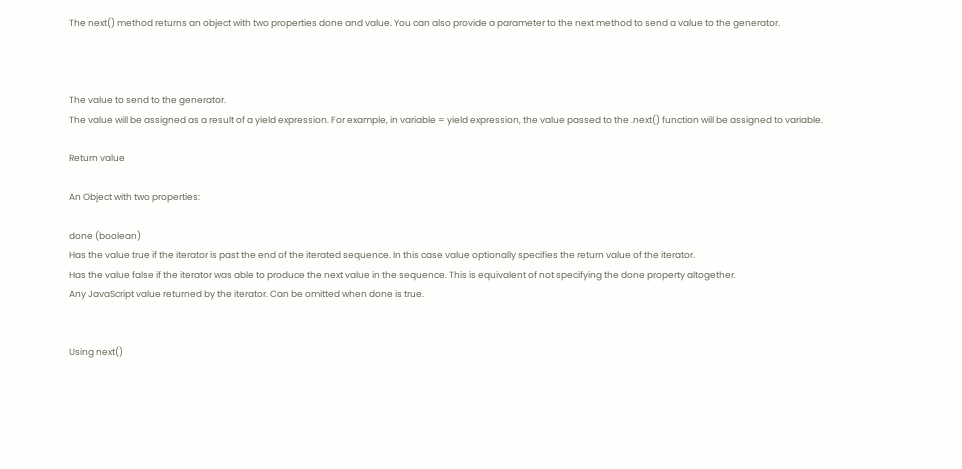The next() method returns an object with two properties done and value. You can also provide a parameter to the next method to send a value to the generator.



The value to send to the generator.
The value will be assigned as a result of a yield expression. For example, in variable = yield expression, the value passed to the .next() function will be assigned to variable.

Return value

An Object with two properties:

done (boolean)
Has the value true if the iterator is past the end of the iterated sequence. In this case value optionally specifies the return value of the iterator.
Has the value false if the iterator was able to produce the next value in the sequence. This is equivalent of not specifying the done property altogether.
Any JavaScript value returned by the iterator. Can be omitted when done is true.


Using next()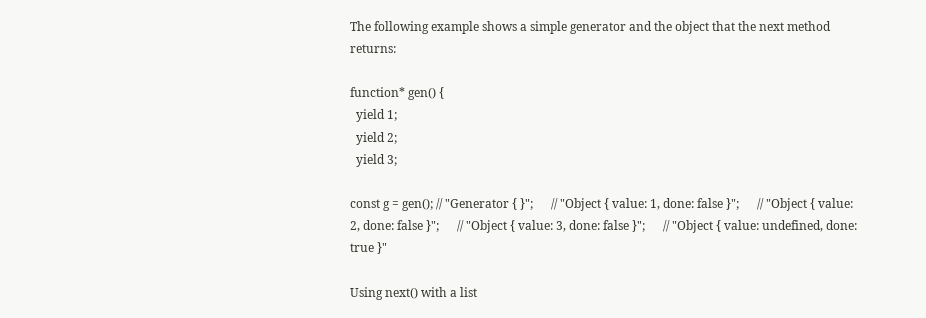The following example shows a simple generator and the object that the next method returns:

function* gen() {
  yield 1;
  yield 2;
  yield 3;

const g = gen(); // "Generator { }";      // "Object { value: 1, done: false }";      // "Object { value: 2, done: false }";      // "Object { value: 3, done: false }";      // "Object { value: undefined, done: true }"

Using next() with a list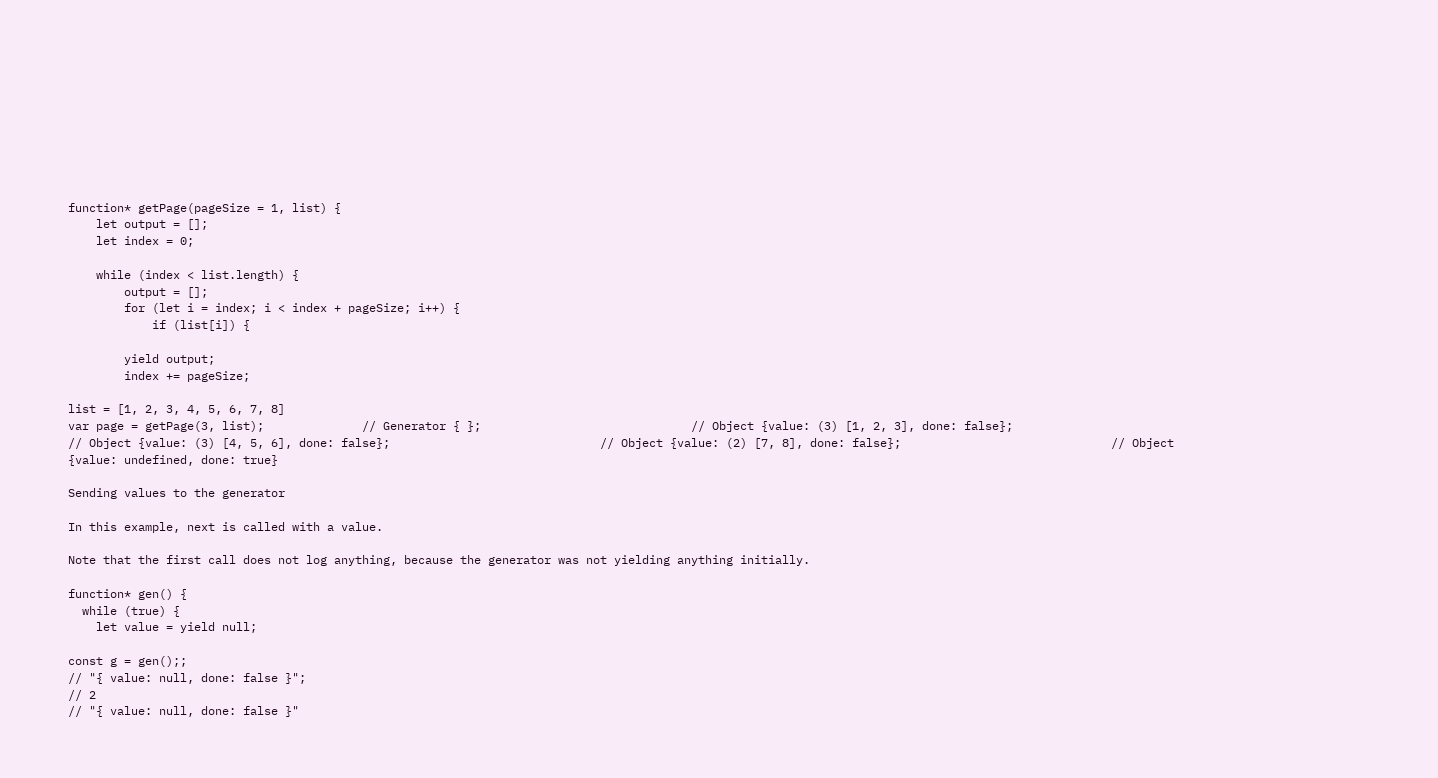function* getPage(pageSize = 1, list) {
    let output = [];
    let index = 0;

    while (index < list.length) {
        output = [];
        for (let i = index; i < index + pageSize; i++) {
            if (list[i]) {

        yield output;
        index += pageSize;

list = [1, 2, 3, 4, 5, 6, 7, 8]
var page = getPage(3, list);              // Generator { };                              // Object {value: (3) [1, 2, 3], done: false};                              // Object {value: (3) [4, 5, 6], done: false};                              // Object {value: (2) [7, 8], done: false};                              // Object {value: undefined, done: true}

Sending values to the generator

In this example, next is called with a value.

Note that the first call does not log anything, because the generator was not yielding anything initially.

function* gen() {
  while (true) {
    let value = yield null;

const g = gen();;
// "{ value: null, done: false }";
// 2
// "{ value: null, done: false }"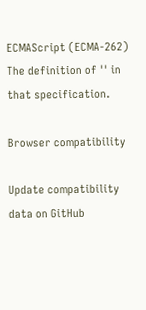ECMAScript (ECMA-262)
The definition of '' in that specification.

Browser compatibility

Update compatibility data on GitHub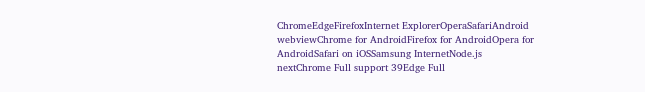ChromeEdgeFirefoxInternet ExplorerOperaSafariAndroid webviewChrome for AndroidFirefox for AndroidOpera for AndroidSafari on iOSSamsung InternetNode.js
nextChrome Full support 39Edge Full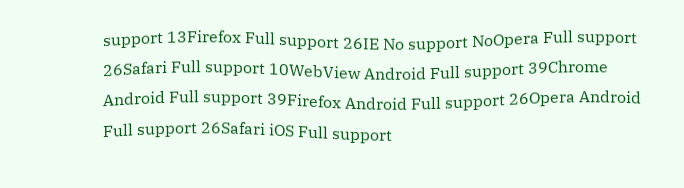support 13Firefox Full support 26IE No support NoOpera Full support 26Safari Full support 10WebView Android Full support 39Chrome Android Full support 39Firefox Android Full support 26Opera Android Full support 26Safari iOS Full support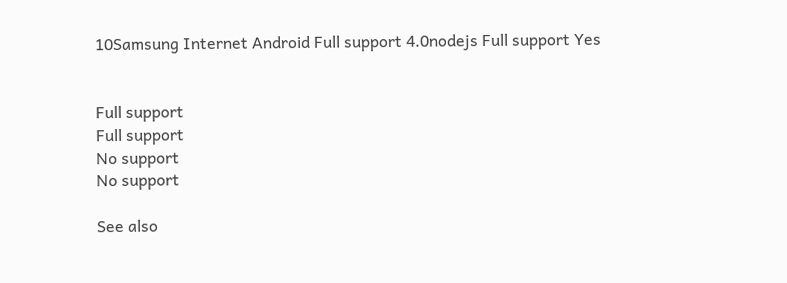10Samsung Internet Android Full support 4.0nodejs Full support Yes


Full support
Full support
No support
No support

See also